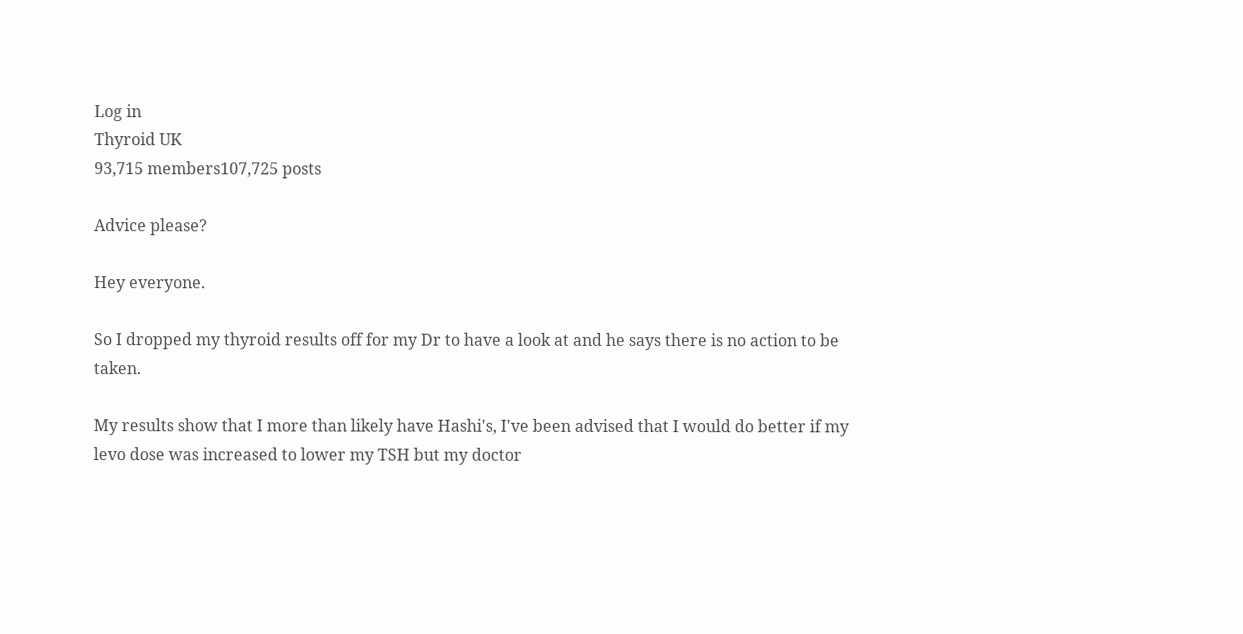Log in
Thyroid UK
93,715 members107,725 posts

Advice please?

Hey everyone.

So I dropped my thyroid results off for my Dr to have a look at and he says there is no action to be taken.

My results show that I more than likely have Hashi's, I've been advised that I would do better if my levo dose was increased to lower my TSH but my doctor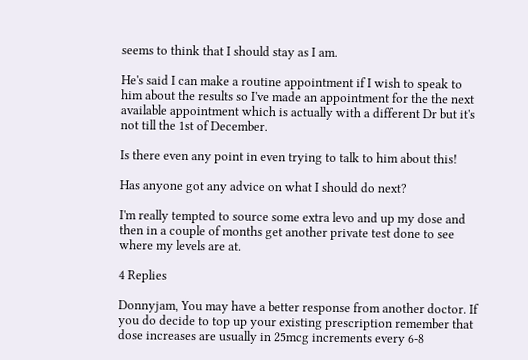seems to think that I should stay as I am.

He's said I can make a routine appointment if I wish to speak to him about the results so I've made an appointment for the the next available appointment which is actually with a different Dr but it's not till the 1st of December.

Is there even any point in even trying to talk to him about this!

Has anyone got any advice on what I should do next?

I'm really tempted to source some extra levo and up my dose and then in a couple of months get another private test done to see where my levels are at.

4 Replies

Donnyjam, You may have a better response from another doctor. If you do decide to top up your existing prescription remember that dose increases are usually in 25mcg increments every 6-8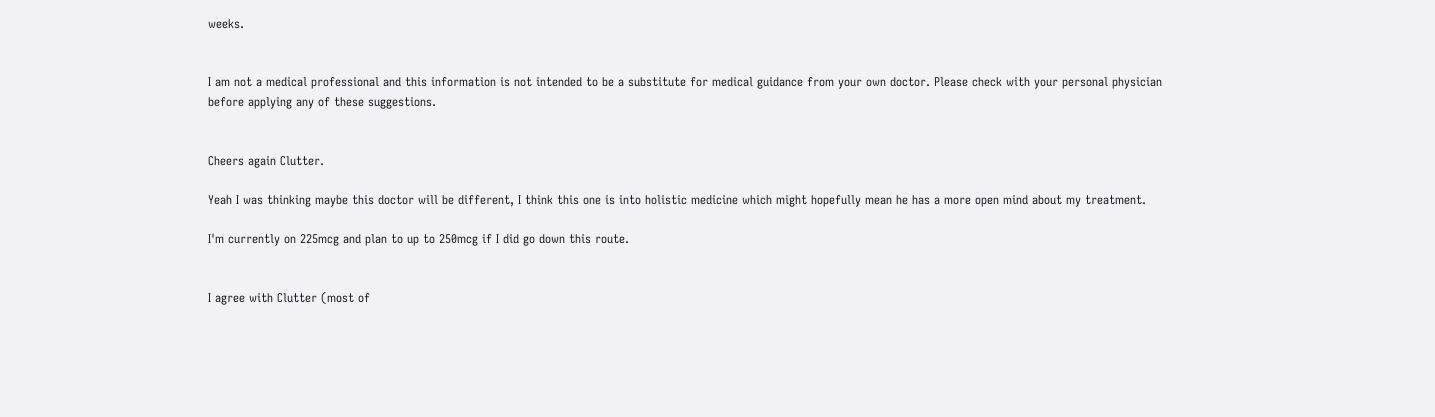weeks.


I am not a medical professional and this information is not intended to be a substitute for medical guidance from your own doctor. Please check with your personal physician before applying any of these suggestions.


Cheers again Clutter.

Yeah I was thinking maybe this doctor will be different, I think this one is into holistic medicine which might hopefully mean he has a more open mind about my treatment.

I'm currently on 225mcg and plan to up to 250mcg if I did go down this route.


I agree with Clutter (most of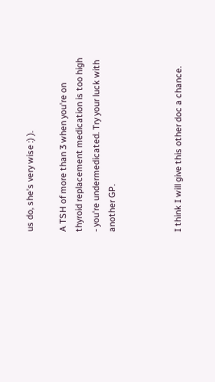us do, she's very wise :) ).

A TSH of more than 3 when you're on thyroid replacement medication is too high - you're undermedicated. Try your luck with another GP.



I think I will give this other doc a chance.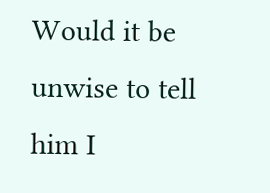Would it be unwise to tell him I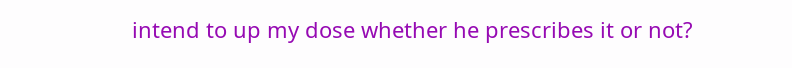intend to up my dose whether he prescribes it or not?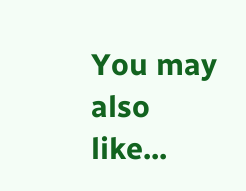You may also like...